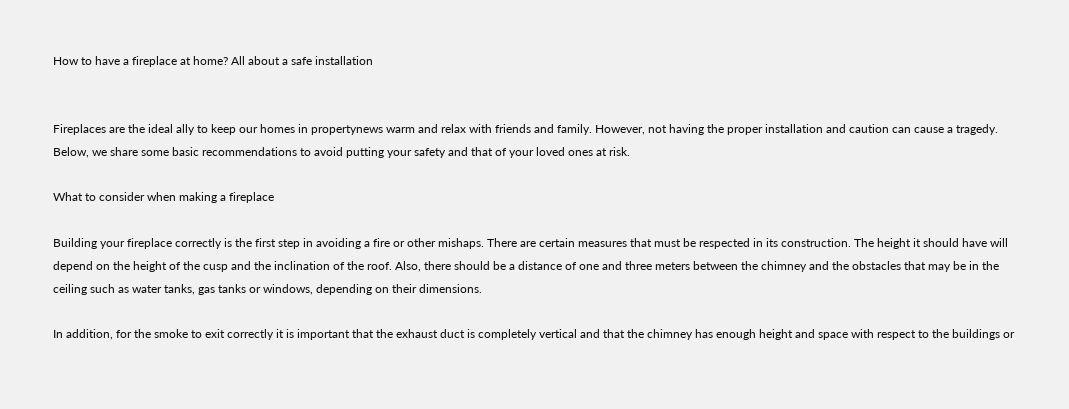How to have a fireplace at home? All about a safe installation


Fireplaces are the ideal ally to keep our homes in propertynews warm and relax with friends and family. However, not having the proper installation and caution can cause a tragedy. Below, we share some basic recommendations to avoid putting your safety and that of your loved ones at risk.

What to consider when making a fireplace

Building your fireplace correctly is the first step in avoiding a fire or other mishaps. There are certain measures that must be respected in its construction. The height it should have will depend on the height of the cusp and the inclination of the roof. Also, there should be a distance of one and three meters between the chimney and the obstacles that may be in the ceiling such as water tanks, gas tanks or windows, depending on their dimensions.

In addition, for the smoke to exit correctly it is important that the exhaust duct is completely vertical and that the chimney has enough height and space with respect to the buildings or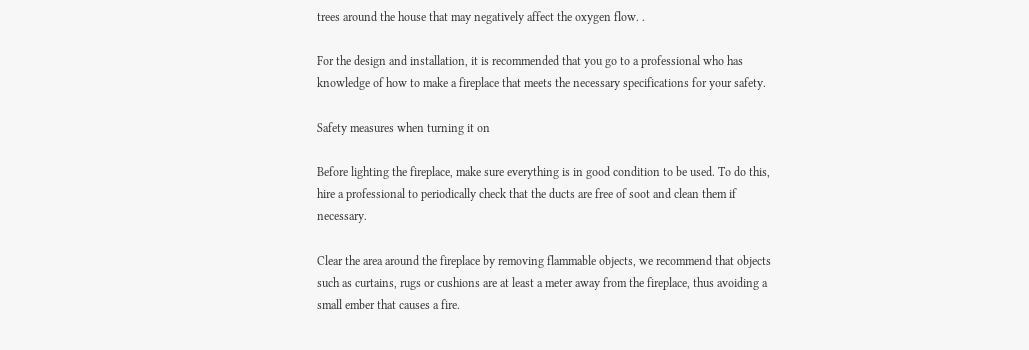trees around the house that may negatively affect the oxygen flow. .

For the design and installation, it is recommended that you go to a professional who has knowledge of how to make a fireplace that meets the necessary specifications for your safety.

Safety measures when turning it on

Before lighting the fireplace, make sure everything is in good condition to be used. To do this, hire a professional to periodically check that the ducts are free of soot and clean them if necessary.

Clear the area around the fireplace by removing flammable objects, we recommend that objects such as curtains, rugs or cushions are at least a meter away from the fireplace, thus avoiding a small ember that causes a fire.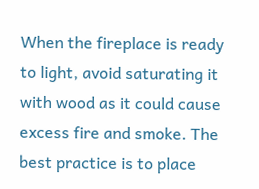When the fireplace is ready to light, avoid saturating it with wood as it could cause excess fire and smoke. The best practice is to place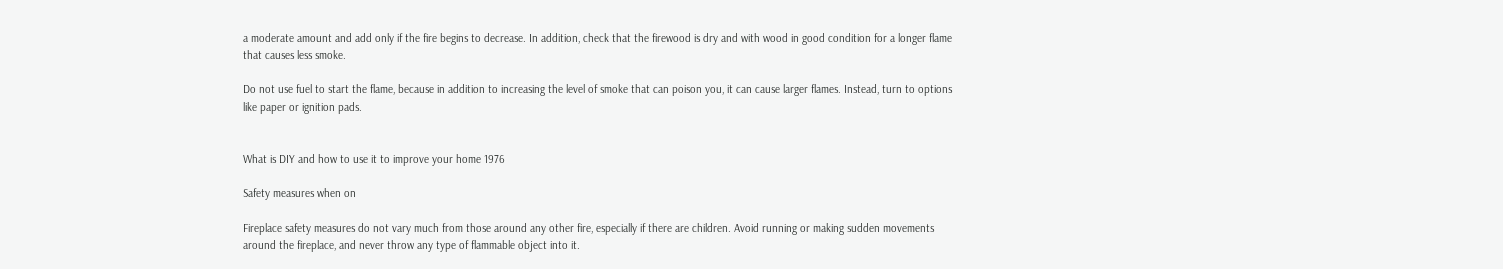a moderate amount and add only if the fire begins to decrease. In addition, check that the firewood is dry and with wood in good condition for a longer flame that causes less smoke.

Do not use fuel to start the flame, because in addition to increasing the level of smoke that can poison you, it can cause larger flames. Instead, turn to options like paper or ignition pads.


What is DIY and how to use it to improve your home 1976

Safety measures when on

Fireplace safety measures do not vary much from those around any other fire, especially if there are children. Avoid running or making sudden movements around the fireplace, and never throw any type of flammable object into it.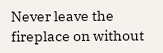Never leave the fireplace on without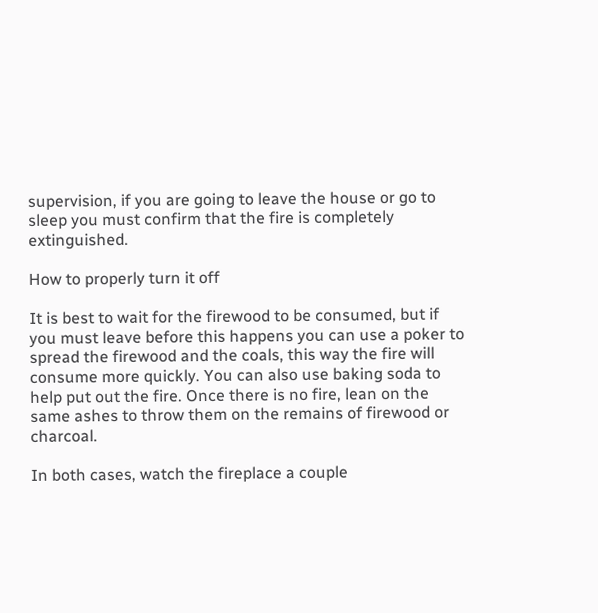supervision, if you are going to leave the house or go to sleep you must confirm that the fire is completely extinguished.

How to properly turn it off

It is best to wait for the firewood to be consumed, but if you must leave before this happens you can use a poker to spread the firewood and the coals, this way the fire will consume more quickly. You can also use baking soda to help put out the fire. Once there is no fire, lean on the same ashes to throw them on the remains of firewood or charcoal.

In both cases, watch the fireplace a couple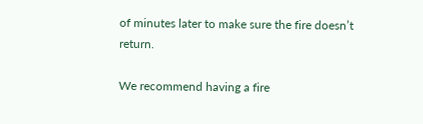of minutes later to make sure the fire doesn’t return.

We recommend having a fire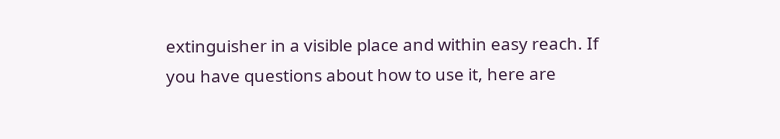extinguisher in a visible place and within easy reach. If you have questions about how to use it, here are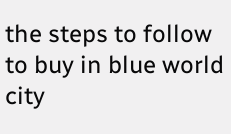the steps to follow to buy in blue world city